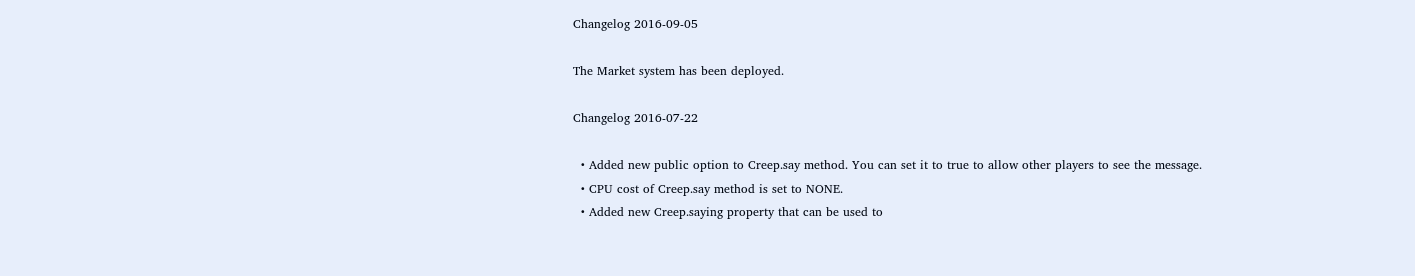Changelog 2016-09-05

The Market system has been deployed.

Changelog 2016-07-22

  • Added new public option to Creep.say method. You can set it to true to allow other players to see the message.
  • CPU cost of Creep.say method is set to NONE.
  • Added new Creep.saying property that can be used to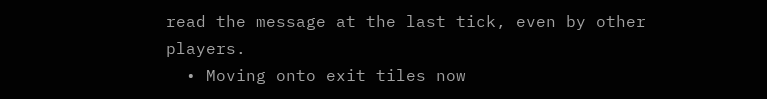read the message at the last tick, even by other players.
  • Moving onto exit tiles now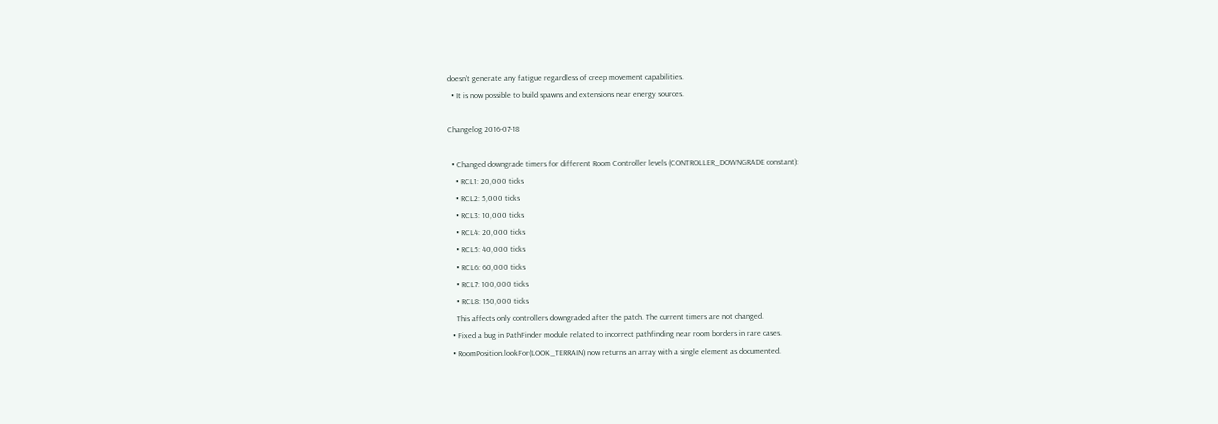doesn’t generate any fatigue regardless of creep movement capabilities.
  • It is now possible to build spawns and extensions near energy sources.

Changelog 2016-07-18

  • Changed downgrade timers for different Room Controller levels (CONTROLLER_DOWNGRADE constant):
    • RCL1: 20,000 ticks
    • RCL2: 5,000 ticks
    • RCL3: 10,000 ticks
    • RCL4: 20,000 ticks
    • RCL5: 40,000 ticks
    • RCL6: 60,000 ticks
    • RCL7: 100,000 ticks
    • RCL8: 150,000 ticks
    This affects only controllers downgraded after the patch. The current timers are not changed.
  • Fixed a bug in PathFinder module related to incorrect pathfinding near room borders in rare cases.
  • RoomPosition.lookFor(LOOK_TERRAIN) now returns an array with a single element as documented.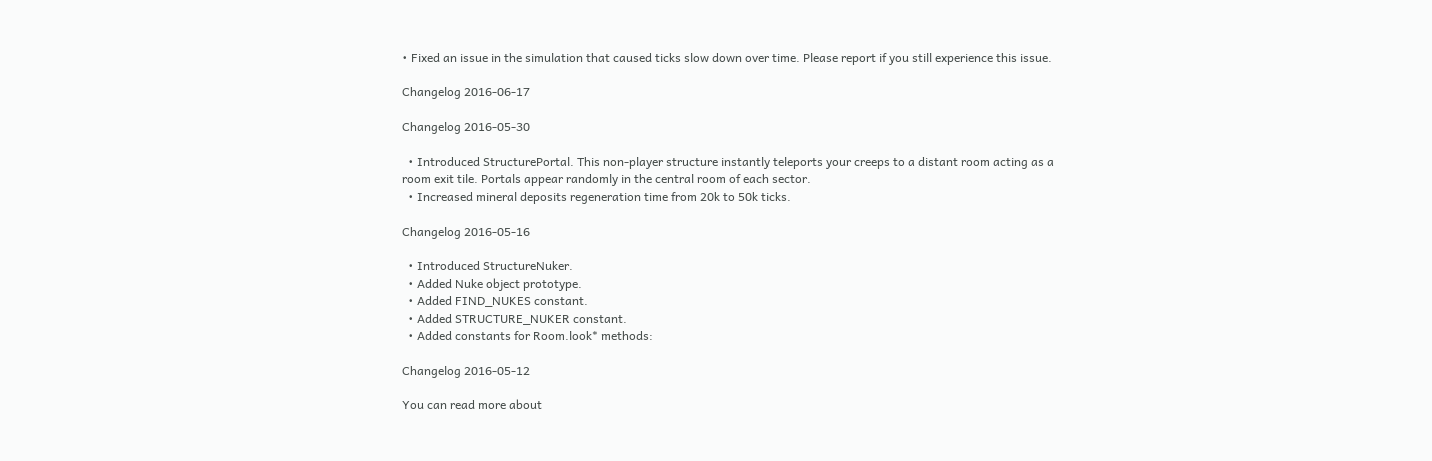• Fixed an issue in the simulation that caused ticks slow down over time. Please report if you still experience this issue.

Changelog 2016-06-17

Changelog 2016-05-30

  • Introduced StructurePortal. This non-player structure instantly teleports your creeps to a distant room acting as a room exit tile. Portals appear randomly in the central room of each sector.
  • Increased mineral deposits regeneration time from 20k to 50k ticks.

Changelog 2016-05-16

  • Introduced StructureNuker.
  • Added Nuke object prototype.
  • Added FIND_NUKES constant.
  • Added STRUCTURE_NUKER constant.
  • Added constants for Room.look* methods:

Changelog 2016-05-12

You can read more about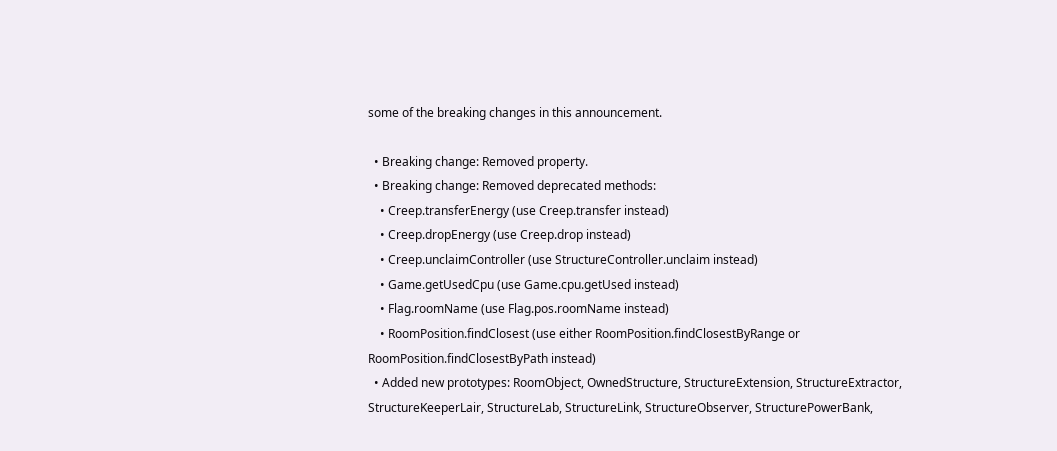some of the breaking changes in this announcement.

  • Breaking change: Removed property.
  • Breaking change: Removed deprecated methods:
    • Creep.transferEnergy (use Creep.transfer instead)
    • Creep.dropEnergy (use Creep.drop instead)
    • Creep.unclaimController (use StructureController.unclaim instead)
    • Game.getUsedCpu (use Game.cpu.getUsed instead)
    • Flag.roomName (use Flag.pos.roomName instead)
    • RoomPosition.findClosest (use either RoomPosition.findClosestByRange or RoomPosition.findClosestByPath instead)
  • Added new prototypes: RoomObject, OwnedStructure, StructureExtension, StructureExtractor, StructureKeeperLair, StructureLab, StructureLink, StructureObserver, StructurePowerBank,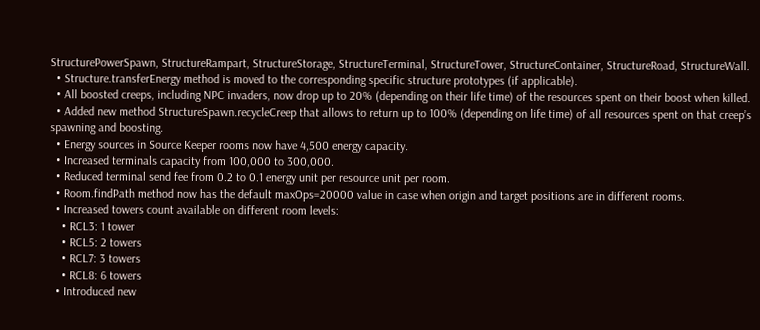StructurePowerSpawn, StructureRampart, StructureStorage, StructureTerminal, StructureTower, StructureContainer, StructureRoad, StructureWall.
  • Structure.transferEnergy method is moved to the corresponding specific structure prototypes (if applicable).
  • All boosted creeps, including NPC invaders, now drop up to 20% (depending on their life time) of the resources spent on their boost when killed.
  • Added new method StructureSpawn.recycleCreep that allows to return up to 100% (depending on life time) of all resources spent on that creep’s spawning and boosting.
  • Energy sources in Source Keeper rooms now have 4,500 energy capacity.
  • Increased terminals capacity from 100,000 to 300,000.
  • Reduced terminal send fee from 0.2 to 0.1 energy unit per resource unit per room.
  • Room.findPath method now has the default maxOps=20000 value in case when origin and target positions are in different rooms.
  • Increased towers count available on different room levels:
    • RCL3: 1 tower
    • RCL5: 2 towers
    • RCL7: 3 towers
    • RCL8: 6 towers
  • Introduced new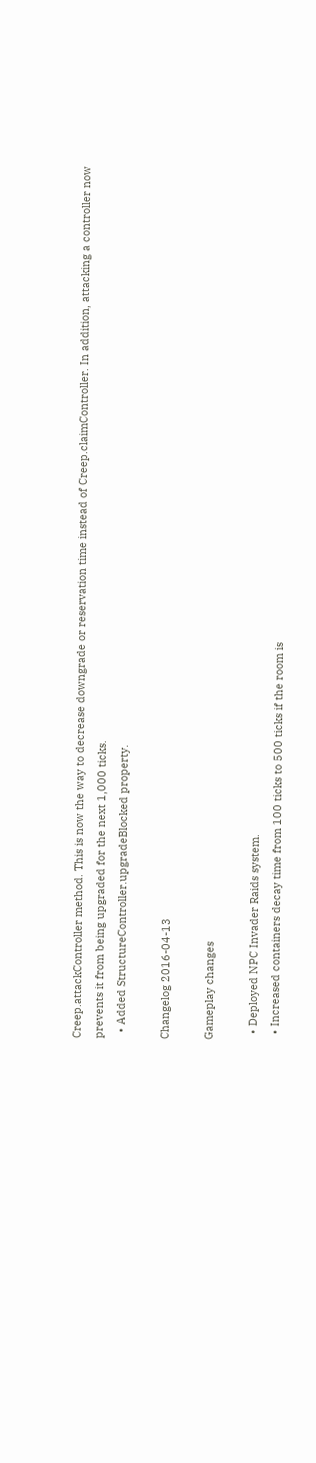Creep.attackController method. This is now the way to decrease downgrade or reservation time instead of Creep.claimController. In addition, attacking a controller now prevents it from being upgraded for the next 1,000 ticks.
  • Added StructureController.upgradeBlocked property.

Changelog 2016-04-13

Gameplay changes

  • Deployed NPC Invader Raids system.
  • Increased containers decay time from 100 ticks to 500 ticks if the room is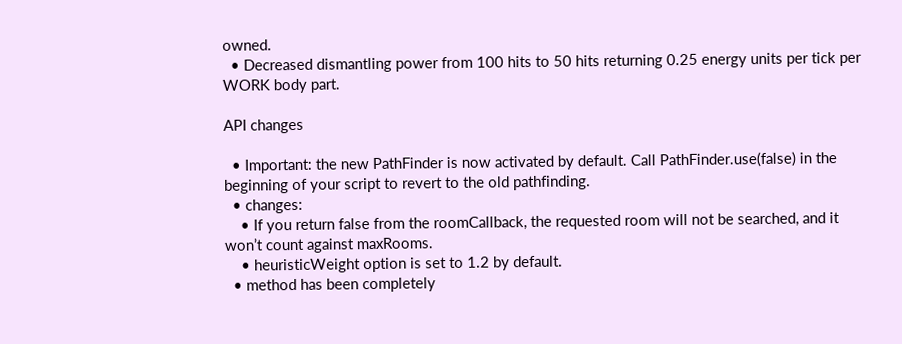owned.
  • Decreased dismantling power from 100 hits to 50 hits returning 0.25 energy units per tick per WORK body part.

API changes

  • Important: the new PathFinder is now activated by default. Call PathFinder.use(false) in the beginning of your script to revert to the old pathfinding.
  • changes:
    • If you return false from the roomCallback, the requested room will not be searched, and it won’t count against maxRooms.
    • heuristicWeight option is set to 1.2 by default.
  • method has been completely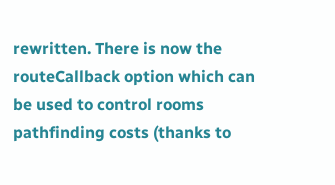rewritten. There is now the routeCallback option which can be used to control rooms pathfinding costs (thanks to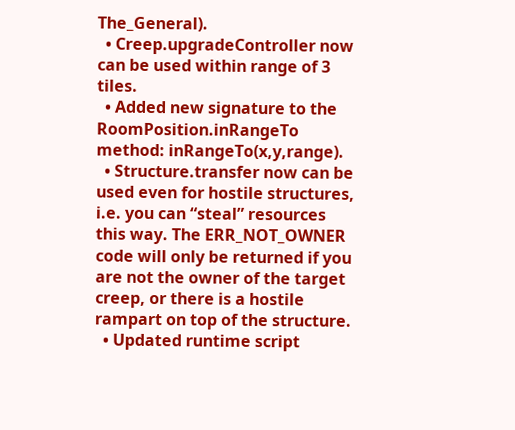The_General).
  • Creep.upgradeController now can be used within range of 3 tiles.
  • Added new signature to the RoomPosition.inRangeTo method: inRangeTo(x,y,range).
  • Structure.transfer now can be used even for hostile structures, i.e. you can “steal” resources this way. The ERR_NOT_OWNER code will only be returned if you are not the owner of the target creep, or there is a hostile rampart on top of the structure.
  • Updated runtime script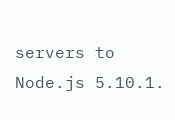servers to Node.js 5.10.1.